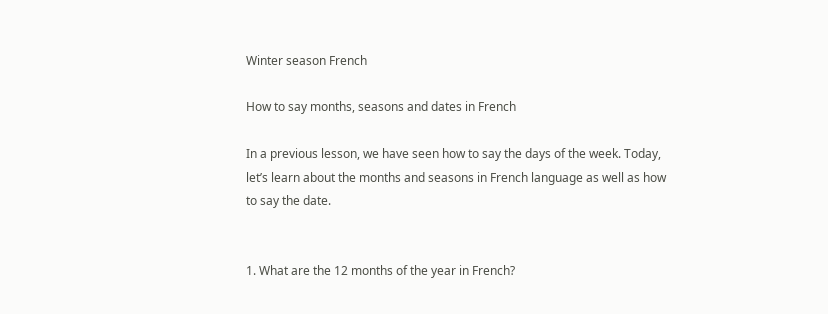Winter season French

How to say months, seasons and dates in French

In a previous lesson, we have seen how to say the days of the week. Today, let’s learn about the months and seasons in French language as well as how to say the date.


1. What are the 12 months of the year in French?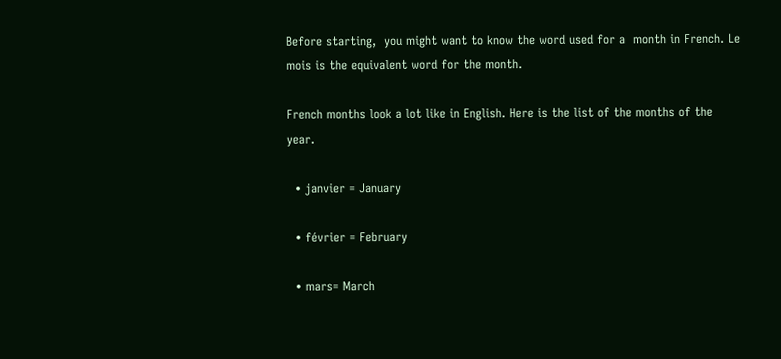Before starting,  you might want to know the word used for a  month in French. Le mois is the equivalent word for the month.

French months look a lot like in English. Here is the list of the months of the year.

  • janvier = January

  • février = February

  • mars= March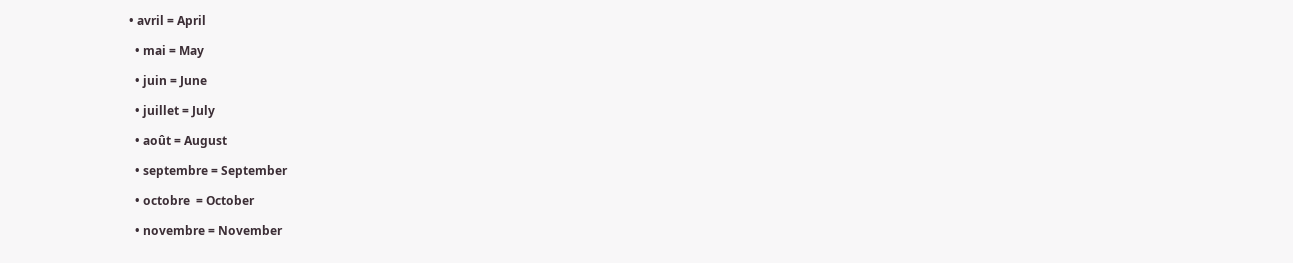• avril = April

  • mai = May

  • juin = June

  • juillet = July

  • août = August

  • septembre = September

  • octobre  = October

  • novembre = November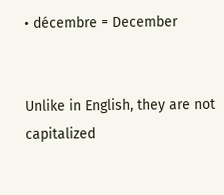• décembre = December


Unlike in English, they are not capitalized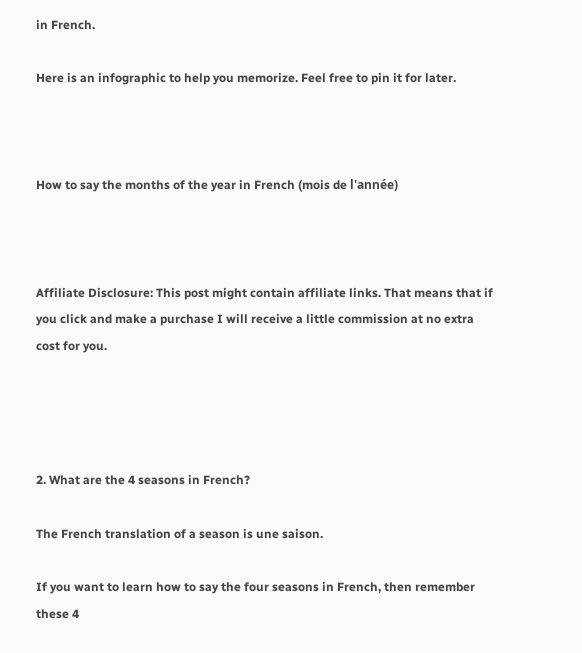in French.

Here is an infographic to help you memorize. Feel free to pin it for later.



How to say the months of the year in French (mois de l'année)



Affiliate Disclosure: This post might contain affiliate links. That means that if you click and make a purchase I will receive a little commission at no extra cost for you.




2. What are the 4 seasons in French?

The French translation of a season is une saison.

If you want to learn how to say the four seasons in French, then remember these 4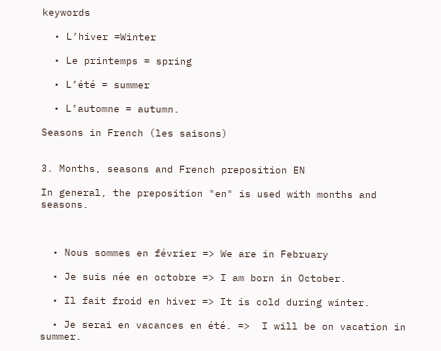keywords

  • L’hiver =Winter

  • Le printemps = spring

  • L’été = summer

  • L’automne = autumn.

Seasons in French (les saisons)


3. Months, seasons and French preposition EN

In general, the preposition "en" is used with months and seasons.



  • Nous sommes en février => We are in February

  • Je suis née en octobre => I am born in October.

  • Il fait froid en hiver => It is cold during winter.

  • Je serai en vacances en été. =>  I will be on vacation in summer.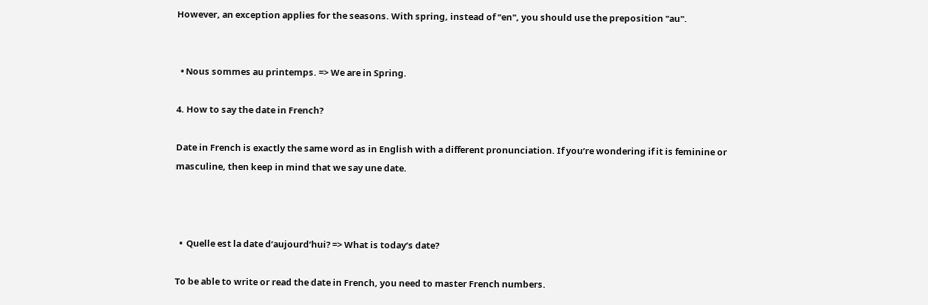However, an exception applies for the seasons. With spring, instead of "en", you should use the preposition "au".


  • Nous sommes au printemps. => We are in Spring.

4. How to say the date in French?

Date in French is exactly the same word as in English with a different pronunciation. If you’re wondering if it is feminine or masculine, then keep in mind that we say une date.



  •  Quelle est la date d’aujourd’hui? => What is today’s date?

To be able to write or read the date in French, you need to master French numbers.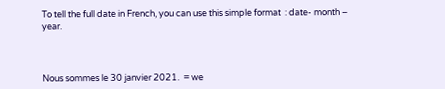To tell the full date in French, you can use this simple format  : date- month – year.



Nous sommes le 30 janvier 2021.  = we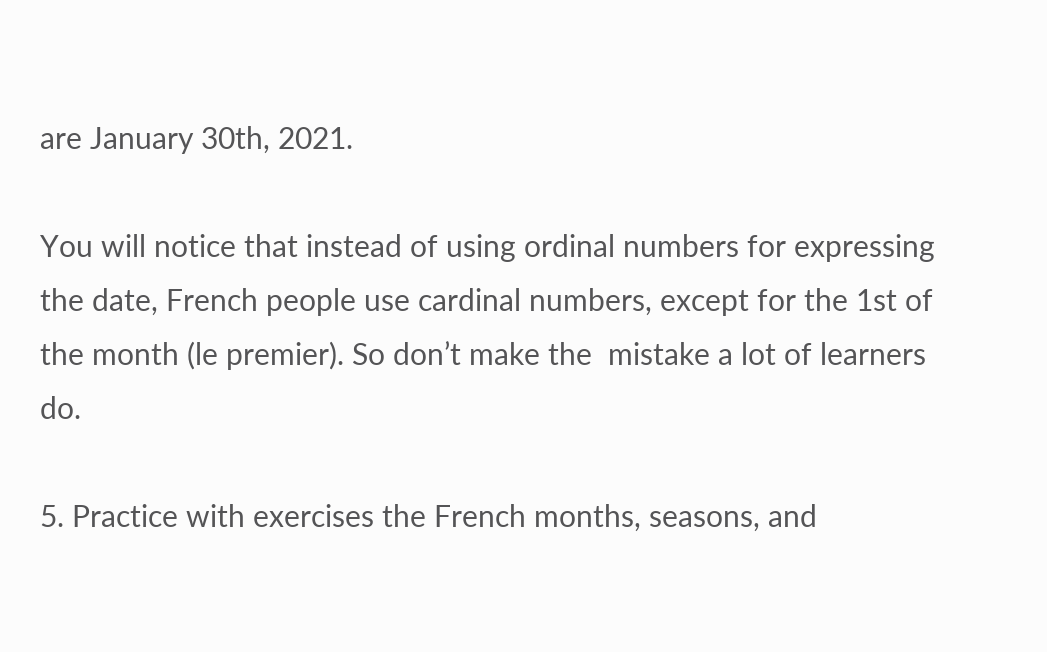are January 30th, 2021.

You will notice that instead of using ordinal numbers for expressing the date, French people use cardinal numbers, except for the 1st of the month (le premier). So don’t make the  mistake a lot of learners do.

5. Practice with exercises the French months, seasons, and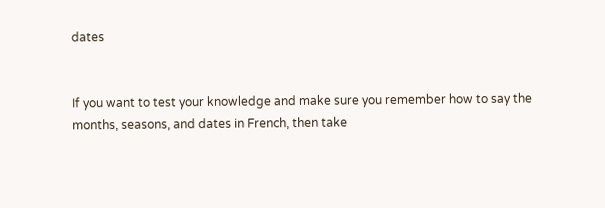dates


If you want to test your knowledge and make sure you remember how to say the months, seasons, and dates in French, then take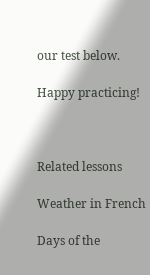our test below.

Happy practicing!



Related lessons

Weather in French

Days of the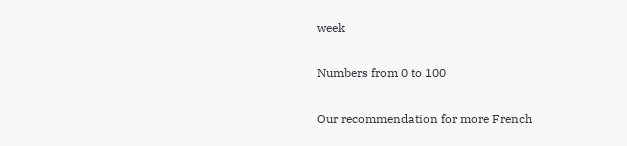week

Numbers from 0 to 100

Our recommendation for more French